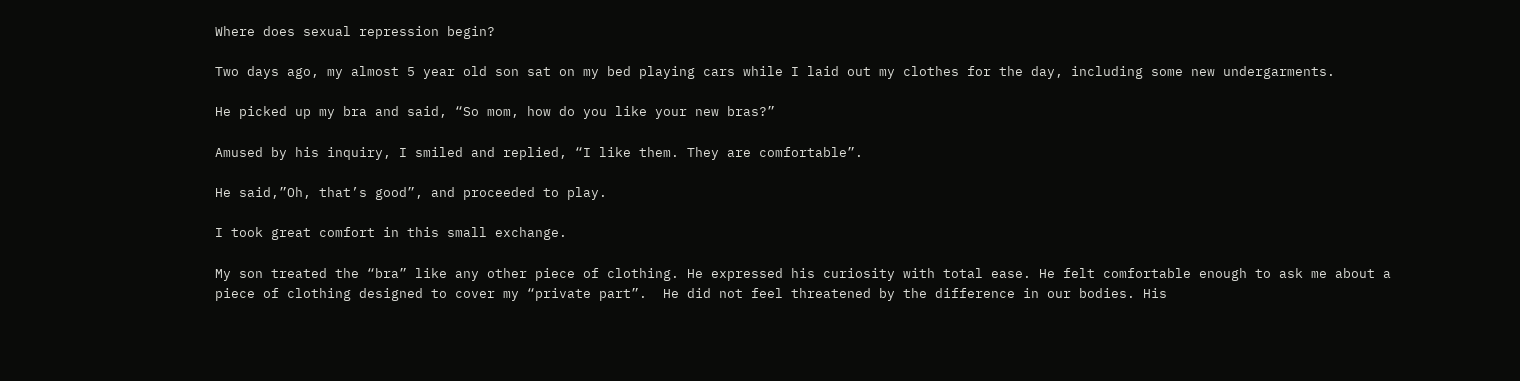Where does sexual repression begin?

Two days ago, my almost 5 year old son sat on my bed playing cars while I laid out my clothes for the day, including some new undergarments.

He picked up my bra and said, “So mom, how do you like your new bras?”

Amused by his inquiry, I smiled and replied, “I like them. They are comfortable”.

He said,”Oh, that’s good”, and proceeded to play.

I took great comfort in this small exchange.

My son treated the “bra” like any other piece of clothing. He expressed his curiosity with total ease. He felt comfortable enough to ask me about a piece of clothing designed to cover my “private part”.  He did not feel threatened by the difference in our bodies. His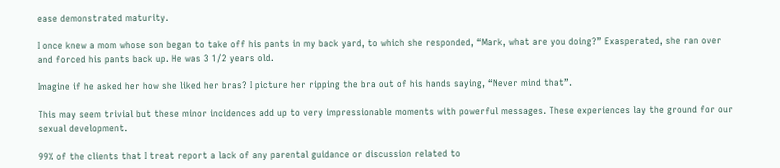ease demonstrated maturity.

I once knew a mom whose son began to take off his pants in my back yard, to which she responded, “Mark, what are you doing?” Exasperated, she ran over and forced his pants back up. He was 3 1/2 years old.

Imagine if he asked her how she liked her bras? I picture her ripping the bra out of his hands saying, “Never mind that”.

This may seem trivial but these minor incidences add up to very impressionable moments with powerful messages. These experiences lay the ground for our sexual development.

99% of the clients that I treat report a lack of any parental guidance or discussion related to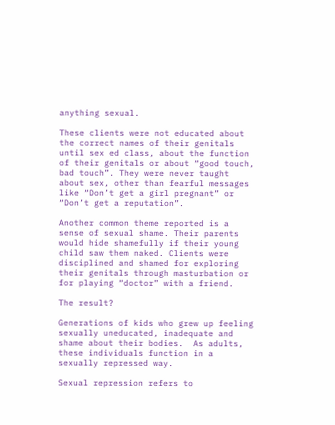anything sexual.

These clients were not educated about the correct names of their genitals until sex ed class, about the function of their genitals or about “good touch, bad touch”. They were never taught about sex, other than fearful messages like “Don’t get a girl pregnant” or “Don’t get a reputation”.

Another common theme reported is a sense of sexual shame. Their parents would hide shamefully if their young child saw them naked. Clients were disciplined and shamed for exploring their genitals through masturbation or for playing “doctor” with a friend.

The result?

Generations of kids who grew up feeling sexually uneducated, inadequate and shame about their bodies.  As adults, these individuals function in a sexually repressed way.

Sexual repression refers to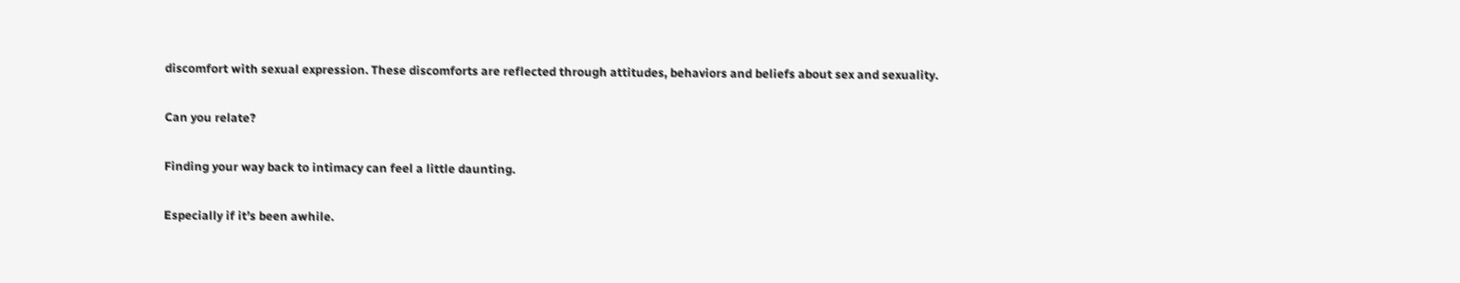discomfort with sexual expression. These discomforts are reflected through attitudes, behaviors and beliefs about sex and sexuality.

Can you relate?

Finding your way back to intimacy can feel a little daunting.

Especially if it’s been awhile.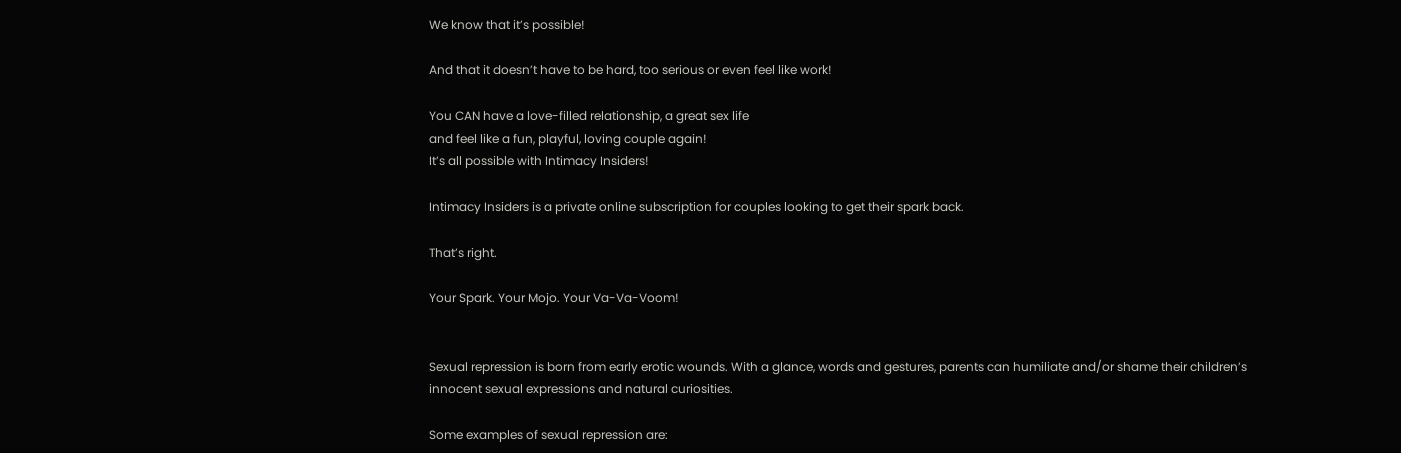We know that it’s possible!

And that it doesn’t have to be hard, too serious or even feel like work!

You CAN have a love-filled relationship, a great sex life
and feel like a fun, playful, loving couple again!
It’s all possible with Intimacy Insiders!

Intimacy Insiders is a private online subscription for couples looking to get their spark back.

That’s right.

Your Spark. Your Mojo. Your Va-Va-Voom!


Sexual repression is born from early erotic wounds. With a glance, words and gestures, parents can humiliate and/or shame their children’s innocent sexual expressions and natural curiosities.

Some examples of sexual repression are: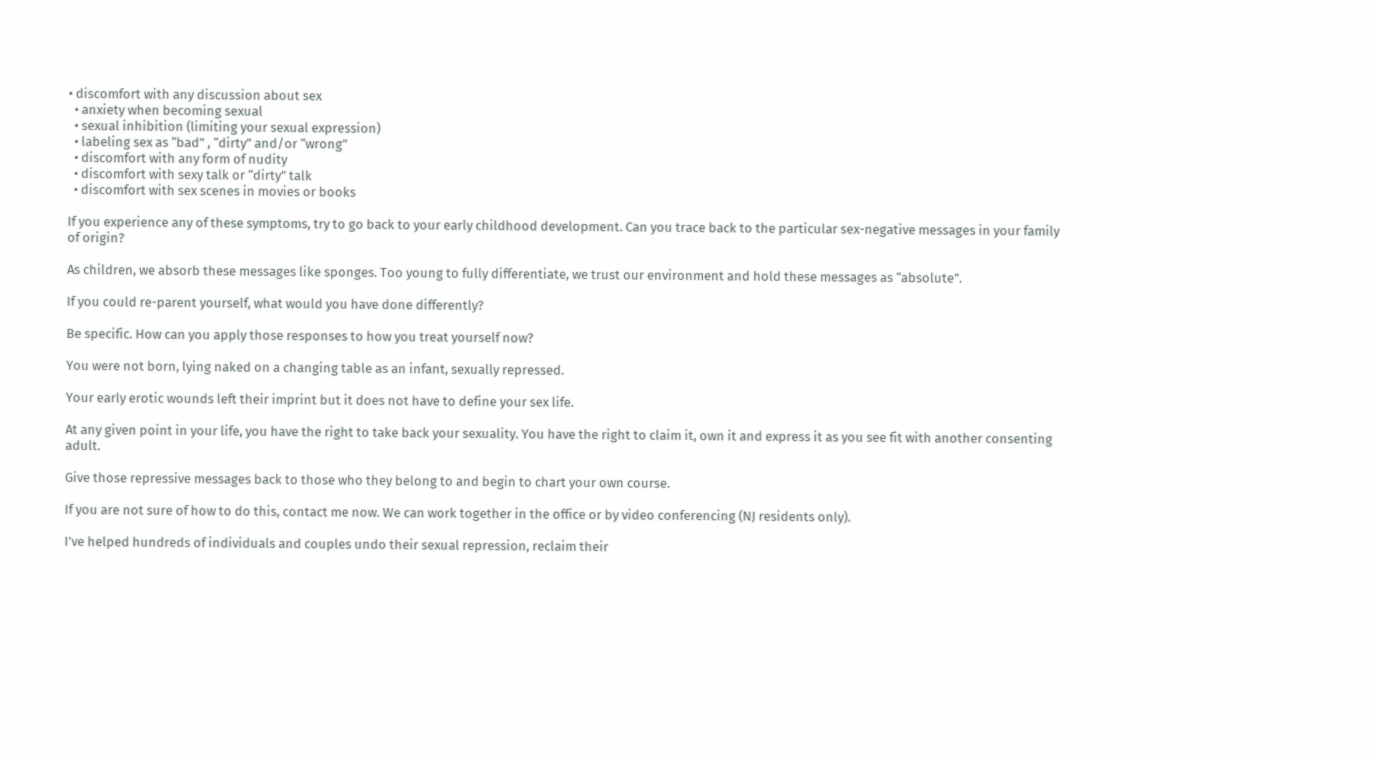• discomfort with any discussion about sex
  • anxiety when becoming sexual
  • sexual inhibition (limiting your sexual expression)
  • labeling sex as “bad” , “dirty” and/or “wrong”
  • discomfort with any form of nudity
  • discomfort with sexy talk or “dirty” talk
  • discomfort with sex scenes in movies or books

If you experience any of these symptoms, try to go back to your early childhood development. Can you trace back to the particular sex-negative messages in your family of origin?

As children, we absorb these messages like sponges. Too young to fully differentiate, we trust our environment and hold these messages as “absolute”.

If you could re-parent yourself, what would you have done differently?

Be specific. How can you apply those responses to how you treat yourself now?

You were not born, lying naked on a changing table as an infant, sexually repressed.

Your early erotic wounds left their imprint but it does not have to define your sex life.

At any given point in your life, you have the right to take back your sexuality. You have the right to claim it, own it and express it as you see fit with another consenting adult.

Give those repressive messages back to those who they belong to and begin to chart your own course.

If you are not sure of how to do this, contact me now. We can work together in the office or by video conferencing (NJ residents only).

I’ve helped hundreds of individuals and couples undo their sexual repression, reclaim their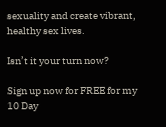sexuality and create vibrant, healthy sex lives.

Isn’t it your turn now?

Sign up now for FREE for my 10 Day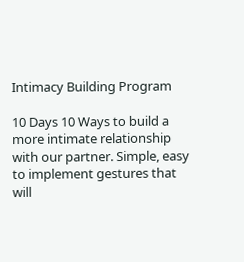Intimacy Building Program

10 Days 10 Ways to build a more intimate relationship with our partner. Simple, easy to implement gestures that will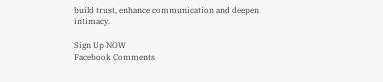build trust, enhance communication and deepen intimacy.

Sign Up NOW
Facebook Comments